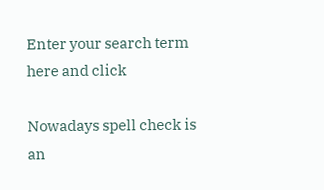Enter your search term here and click

Nowadays spell check is an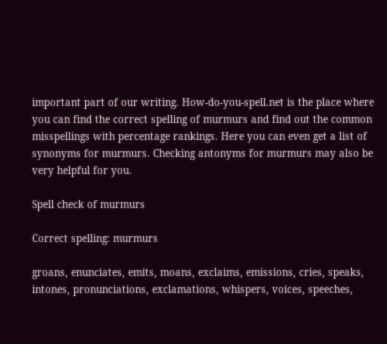important part of our writing. How-do-you-spell.net is the place where you can find the correct spelling of murmurs and find out the common misspellings with percentage rankings. Here you can even get a list of synonyms for murmurs. Checking antonyms for murmurs may also be very helpful for you.

Spell check of murmurs

Correct spelling: murmurs

groans, enunciates, emits, moans, exclaims, emissions, cries, speaks, intones, pronunciations, exclamations, whispers, voices, speeches,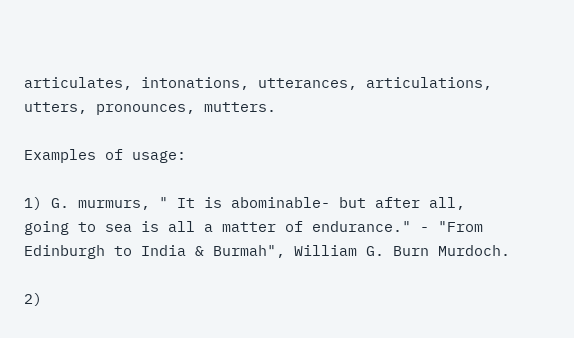articulates, intonations, utterances, articulations, utters, pronounces, mutters.

Examples of usage:

1) G. murmurs, " It is abominable- but after all, going to sea is all a matter of endurance." - "From Edinburgh to India & Burmah", William G. Burn Murdoch.

2)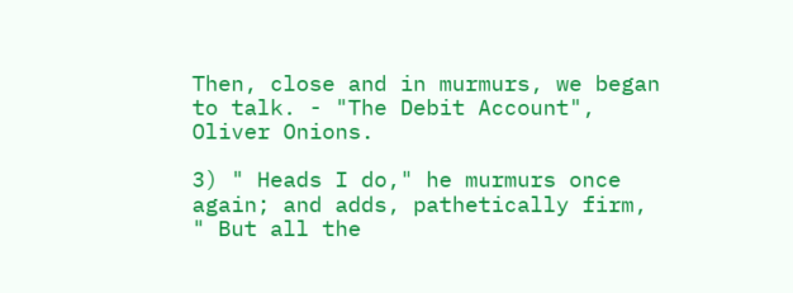Then, close and in murmurs, we began to talk. - "The Debit Account", Oliver Onions.

3) " Heads I do," he murmurs once again; and adds, pathetically firm, " But all the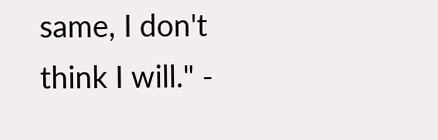same, I don't think I will." -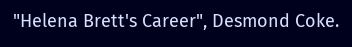"Helena Brett's Career", Desmond Coke.